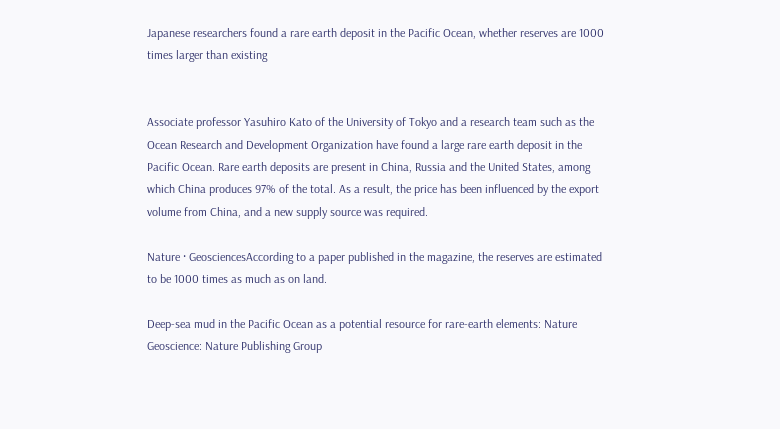Japanese researchers found a rare earth deposit in the Pacific Ocean, whether reserves are 1000 times larger than existing


Associate professor Yasuhiro Kato of the University of Tokyo and a research team such as the Ocean Research and Development Organization have found a large rare earth deposit in the Pacific Ocean. Rare earth deposits are present in China, Russia and the United States, among which China produces 97% of the total. As a result, the price has been influenced by the export volume from China, and a new supply source was required.

Nature · GeosciencesAccording to a paper published in the magazine, the reserves are estimated to be 1000 times as much as on land.

Deep-sea mud in the Pacific Ocean as a potential resource for rare-earth elements: Nature Geoscience: Nature Publishing Group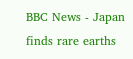BBC News - Japan finds rare earths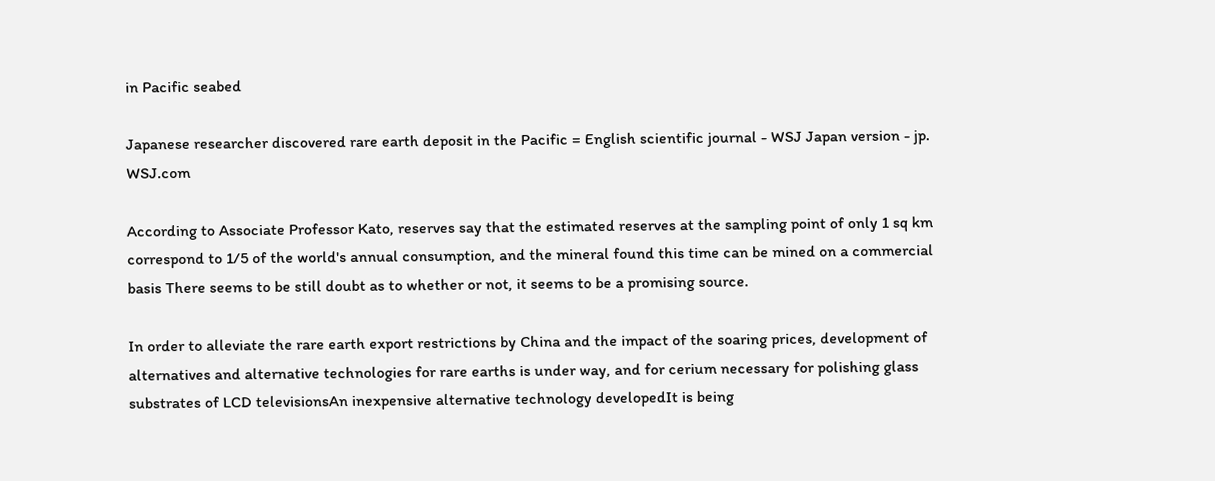in Pacific seabed

Japanese researcher discovered rare earth deposit in the Pacific = English scientific journal - WSJ Japan version - jp. WSJ.com

According to Associate Professor Kato, reserves say that the estimated reserves at the sampling point of only 1 sq km correspond to 1/5 of the world's annual consumption, and the mineral found this time can be mined on a commercial basis There seems to be still doubt as to whether or not, it seems to be a promising source.

In order to alleviate the rare earth export restrictions by China and the impact of the soaring prices, development of alternatives and alternative technologies for rare earths is under way, and for cerium necessary for polishing glass substrates of LCD televisionsAn inexpensive alternative technology developedIt is being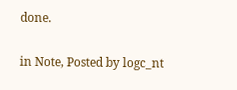done.

in Note, Posted by logc_nt